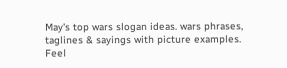May's top wars slogan ideas. wars phrases, taglines & sayings with picture examples.
Feel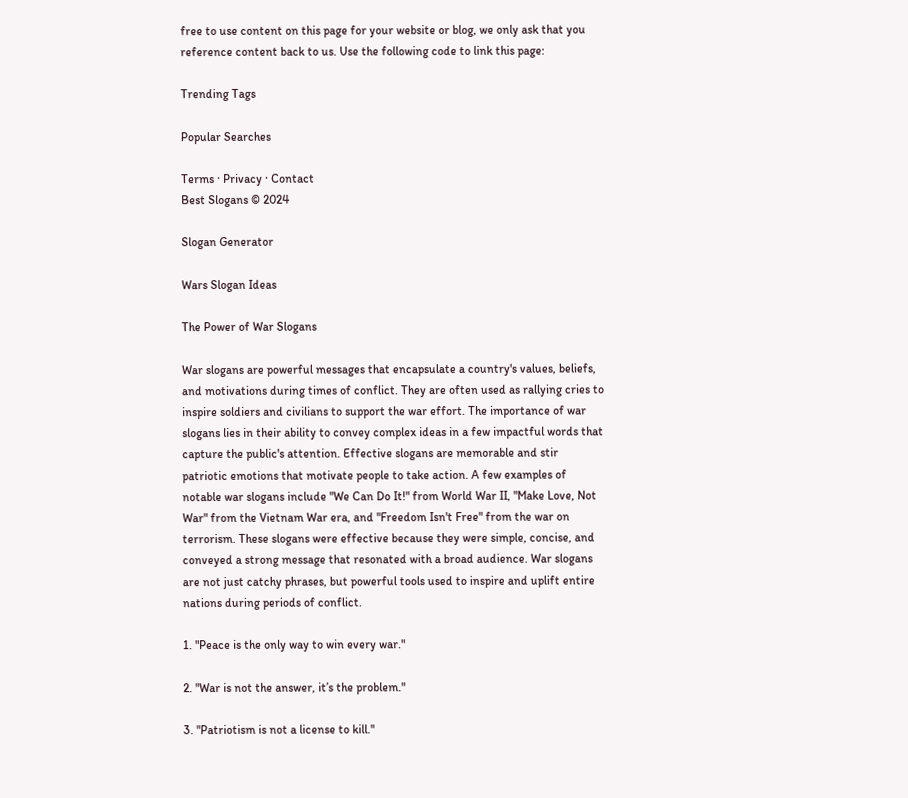free to use content on this page for your website or blog, we only ask that you reference content back to us. Use the following code to link this page:

Trending Tags

Popular Searches

Terms · Privacy · Contact
Best Slogans © 2024

Slogan Generator

Wars Slogan Ideas

The Power of War Slogans

War slogans are powerful messages that encapsulate a country's values, beliefs, and motivations during times of conflict. They are often used as rallying cries to inspire soldiers and civilians to support the war effort. The importance of war slogans lies in their ability to convey complex ideas in a few impactful words that capture the public's attention. Effective slogans are memorable and stir patriotic emotions that motivate people to take action. A few examples of notable war slogans include "We Can Do It!" from World War II, "Make Love, Not War" from the Vietnam War era, and "Freedom Isn't Free" from the war on terrorism. These slogans were effective because they were simple, concise, and conveyed a strong message that resonated with a broad audience. War slogans are not just catchy phrases, but powerful tools used to inspire and uplift entire nations during periods of conflict.

1. "Peace is the only way to win every war."

2. "War is not the answer, it’s the problem."

3. "Patriotism is not a license to kill."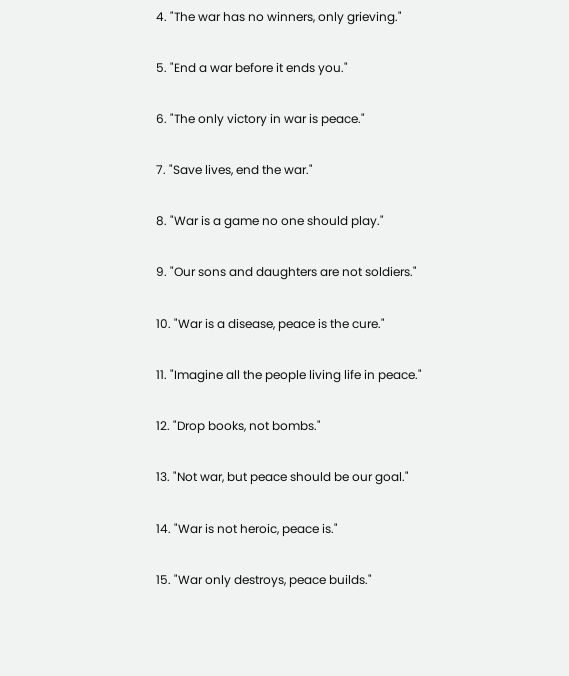4. "The war has no winners, only grieving."

5. "End a war before it ends you."

6. "The only victory in war is peace."

7. "Save lives, end the war."

8. "War is a game no one should play."

9. "Our sons and daughters are not soldiers."

10. "War is a disease, peace is the cure."

11. "Imagine all the people living life in peace."

12. "Drop books, not bombs."

13. "Not war, but peace should be our goal."

14. "War is not heroic, peace is."

15. "War only destroys, peace builds."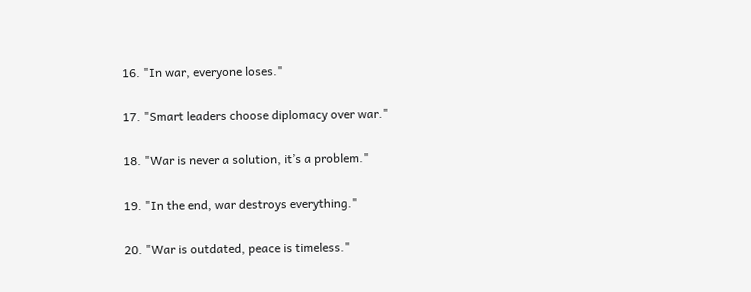16. "In war, everyone loses."

17. "Smart leaders choose diplomacy over war."

18. "War is never a solution, it’s a problem."

19. "In the end, war destroys everything."

20. "War is outdated, peace is timeless."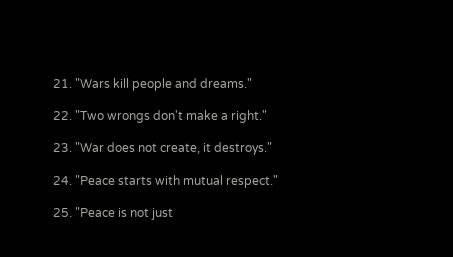21. "Wars kill people and dreams."

22. "Two wrongs don't make a right."

23. "War does not create, it destroys."

24. "Peace starts with mutual respect."

25. "Peace is not just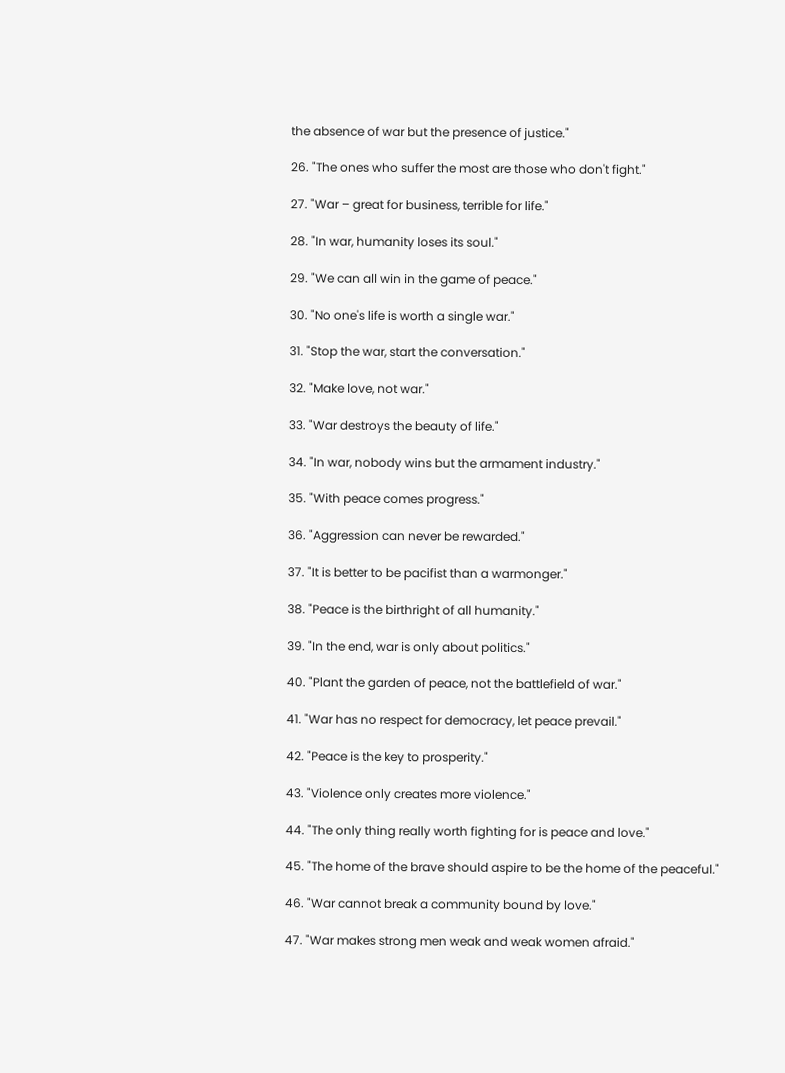the absence of war but the presence of justice."

26. "The ones who suffer the most are those who don't fight."

27. "War – great for business, terrible for life."

28. "In war, humanity loses its soul."

29. "We can all win in the game of peace."

30. "No one's life is worth a single war."

31. "Stop the war, start the conversation."

32. "Make love, not war."

33. "War destroys the beauty of life."

34. "In war, nobody wins but the armament industry."

35. "With peace comes progress."

36. "Aggression can never be rewarded."

37. "It is better to be pacifist than a warmonger."

38. "Peace is the birthright of all humanity."

39. "In the end, war is only about politics."

40. "Plant the garden of peace, not the battlefield of war."

41. "War has no respect for democracy, let peace prevail."

42. "Peace is the key to prosperity."

43. "Violence only creates more violence."

44. "The only thing really worth fighting for is peace and love."

45. "The home of the brave should aspire to be the home of the peaceful."

46. "War cannot break a community bound by love."

47. "War makes strong men weak and weak women afraid."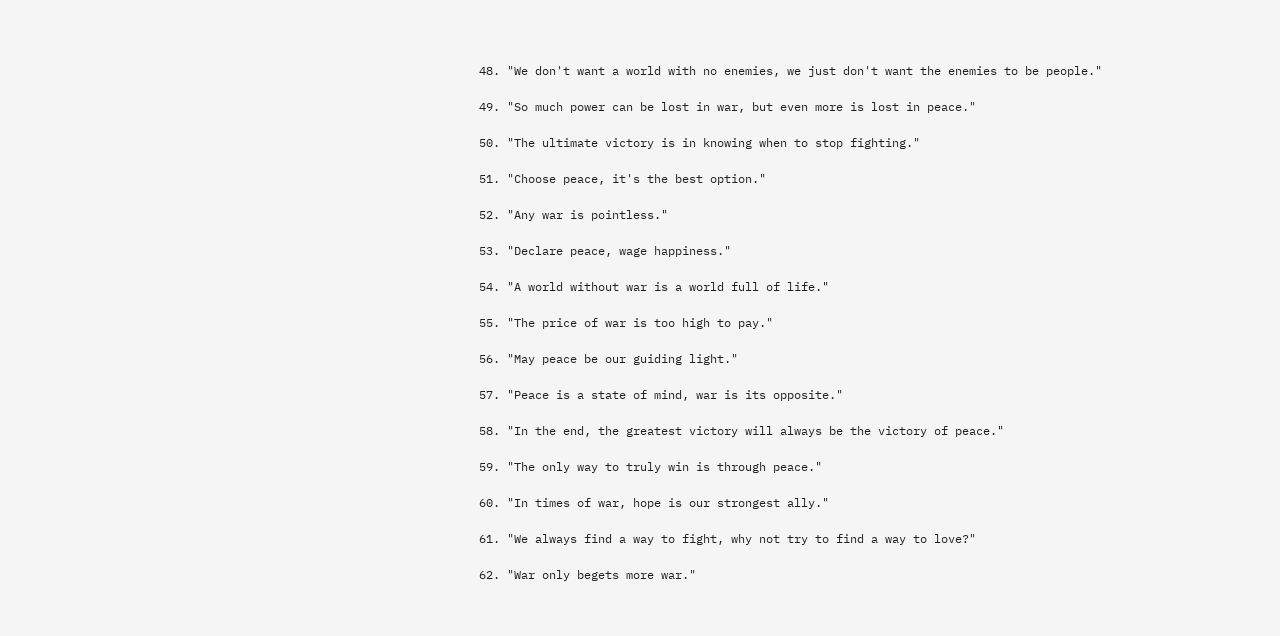48. "We don't want a world with no enemies, we just don't want the enemies to be people."

49. "So much power can be lost in war, but even more is lost in peace."

50. "The ultimate victory is in knowing when to stop fighting."

51. "Choose peace, it's the best option."

52. "Any war is pointless."

53. "Declare peace, wage happiness."

54. "A world without war is a world full of life."

55. "The price of war is too high to pay."

56. "May peace be our guiding light."

57. "Peace is a state of mind, war is its opposite."

58. "In the end, the greatest victory will always be the victory of peace."

59. "The only way to truly win is through peace."

60. "In times of war, hope is our strongest ally."

61. "We always find a way to fight, why not try to find a way to love?"

62. "War only begets more war."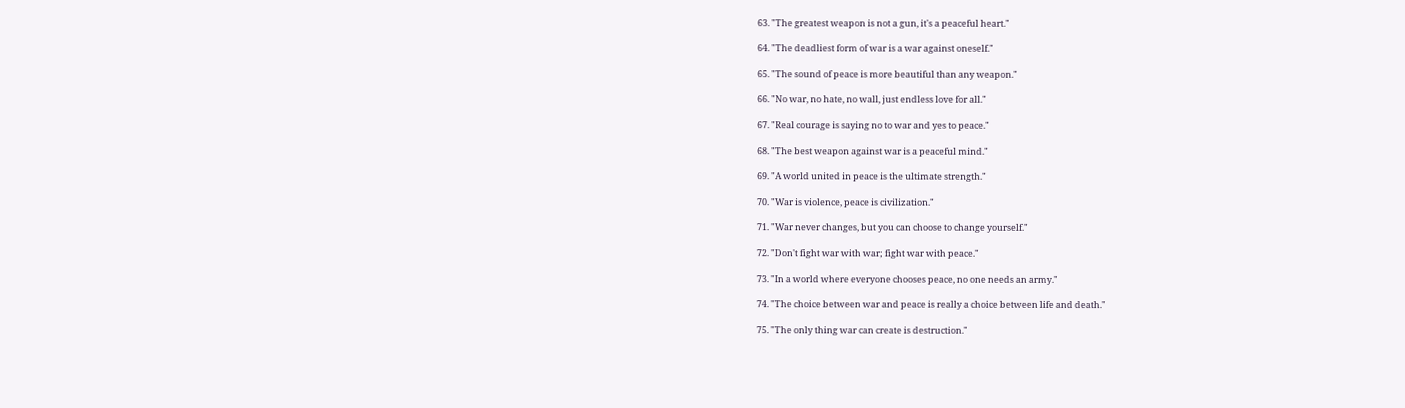63. "The greatest weapon is not a gun, it's a peaceful heart."

64. "The deadliest form of war is a war against oneself."

65. "The sound of peace is more beautiful than any weapon."

66. "No war, no hate, no wall, just endless love for all."

67. "Real courage is saying no to war and yes to peace."

68. "The best weapon against war is a peaceful mind."

69. "A world united in peace is the ultimate strength."

70. "War is violence, peace is civilization."

71. "War never changes, but you can choose to change yourself."

72. "Don't fight war with war; fight war with peace."

73. "In a world where everyone chooses peace, no one needs an army."

74. "The choice between war and peace is really a choice between life and death."

75. "The only thing war can create is destruction."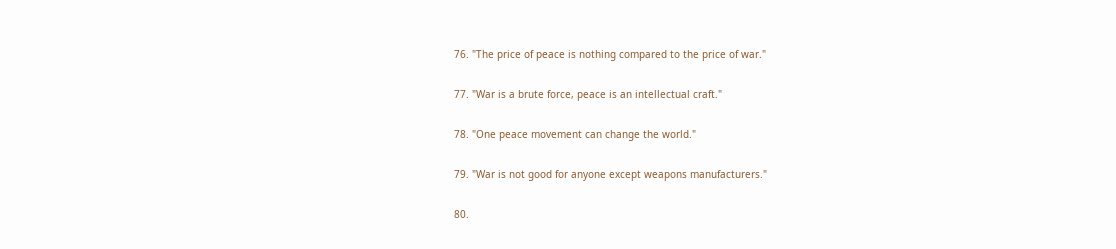76. "The price of peace is nothing compared to the price of war."

77. "War is a brute force, peace is an intellectual craft."

78. "One peace movement can change the world."

79. "War is not good for anyone except weapons manufacturers."

80.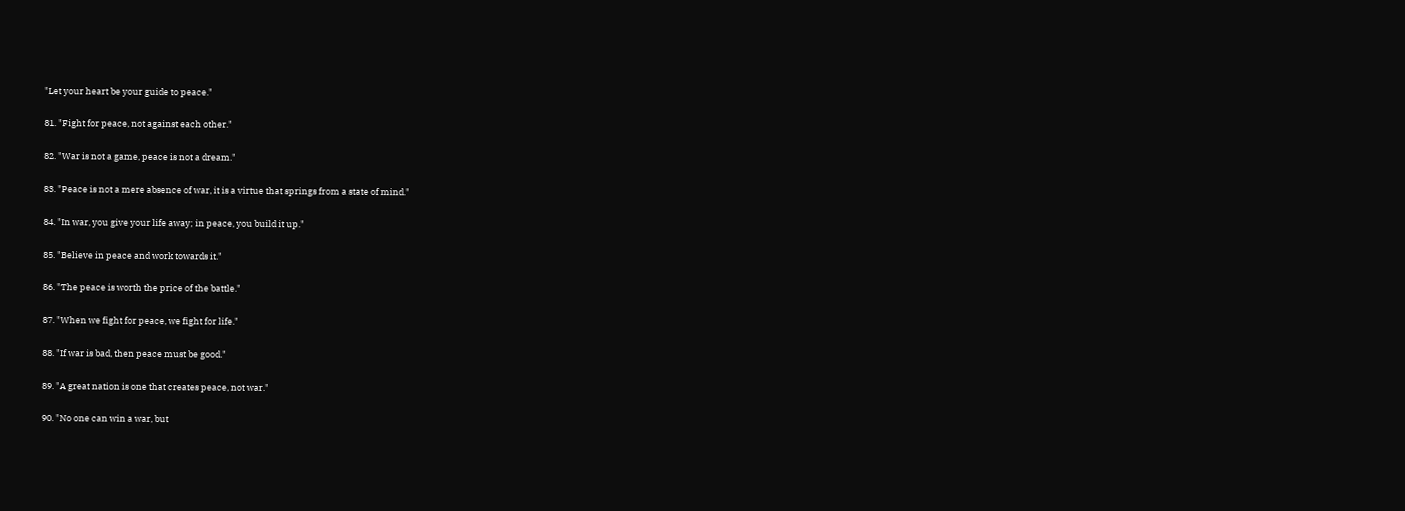"Let your heart be your guide to peace."

81. "Fight for peace, not against each other."

82. "War is not a game, peace is not a dream."

83. "Peace is not a mere absence of war, it is a virtue that springs from a state of mind."

84. "In war, you give your life away; in peace, you build it up."

85. "Believe in peace and work towards it."

86. "The peace is worth the price of the battle."

87. "When we fight for peace, we fight for life."

88. "If war is bad, then peace must be good."

89. "A great nation is one that creates peace, not war."

90. "No one can win a war, but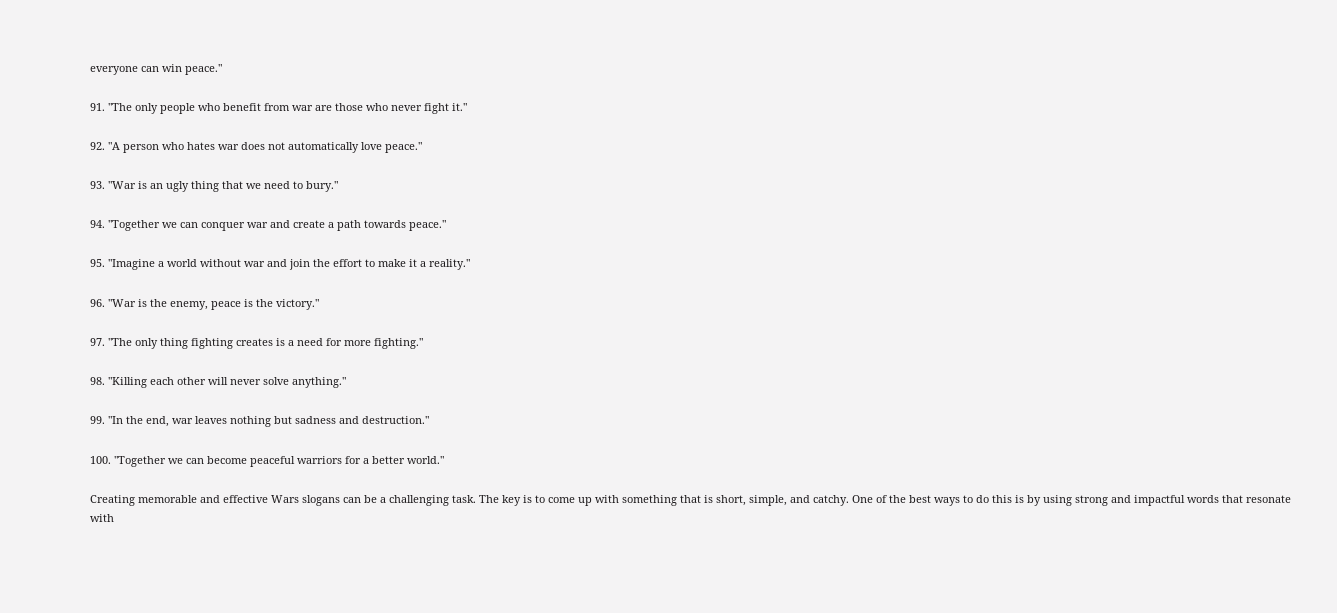everyone can win peace."

91. "The only people who benefit from war are those who never fight it."

92. "A person who hates war does not automatically love peace."

93. "War is an ugly thing that we need to bury."

94. "Together we can conquer war and create a path towards peace."

95. "Imagine a world without war and join the effort to make it a reality."

96. "War is the enemy, peace is the victory."

97. "The only thing fighting creates is a need for more fighting."

98. "Killing each other will never solve anything."

99. "In the end, war leaves nothing but sadness and destruction."

100. "Together we can become peaceful warriors for a better world."

Creating memorable and effective Wars slogans can be a challenging task. The key is to come up with something that is short, simple, and catchy. One of the best ways to do this is by using strong and impactful words that resonate with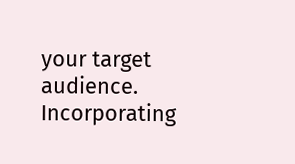your target audience. Incorporating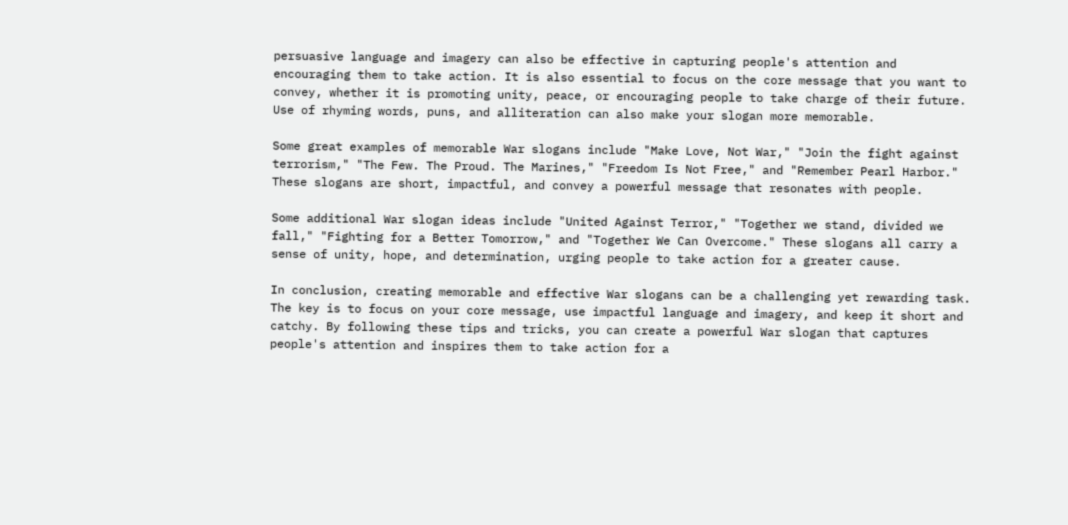persuasive language and imagery can also be effective in capturing people's attention and encouraging them to take action. It is also essential to focus on the core message that you want to convey, whether it is promoting unity, peace, or encouraging people to take charge of their future. Use of rhyming words, puns, and alliteration can also make your slogan more memorable.

Some great examples of memorable War slogans include "Make Love, Not War," "Join the fight against terrorism," "The Few. The Proud. The Marines," "Freedom Is Not Free," and "Remember Pearl Harbor." These slogans are short, impactful, and convey a powerful message that resonates with people.

Some additional War slogan ideas include "United Against Terror," "Together we stand, divided we fall," "Fighting for a Better Tomorrow," and "Together We Can Overcome." These slogans all carry a sense of unity, hope, and determination, urging people to take action for a greater cause.

In conclusion, creating memorable and effective War slogans can be a challenging yet rewarding task. The key is to focus on your core message, use impactful language and imagery, and keep it short and catchy. By following these tips and tricks, you can create a powerful War slogan that captures people's attention and inspires them to take action for a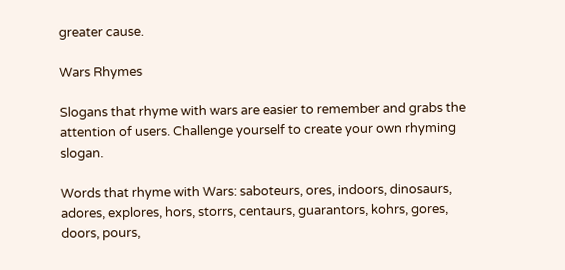greater cause.

Wars Rhymes

Slogans that rhyme with wars are easier to remember and grabs the attention of users. Challenge yourself to create your own rhyming slogan.

Words that rhyme with Wars: saboteurs, ores, indoors, dinosaurs, adores, explores, hors, storrs, centaurs, guarantors, kohrs, gores, doors, pours,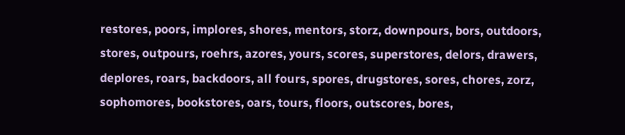restores, poors, implores, shores, mentors, storz, downpours, bors, outdoors, stores, outpours, roehrs, azores, yours, scores, superstores, delors, drawers, deplores, roars, backdoors, all fours, spores, drugstores, sores, chores, zorz, sophomores, bookstores, oars, tours, floors, outscores, bores,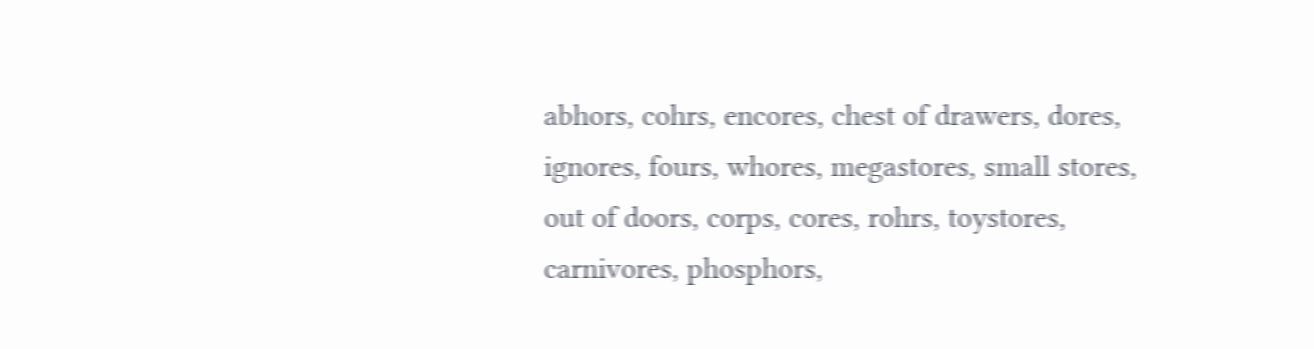abhors, cohrs, encores, chest of drawers, dores, ignores, fours, whores, megastores, small stores, out of doors, corps, cores, rohrs, toystores, carnivores, phosphors,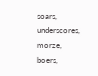soars, underscores, morze, boers,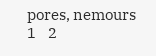pores, nemours
1    2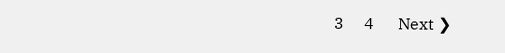3     4      Next ❯